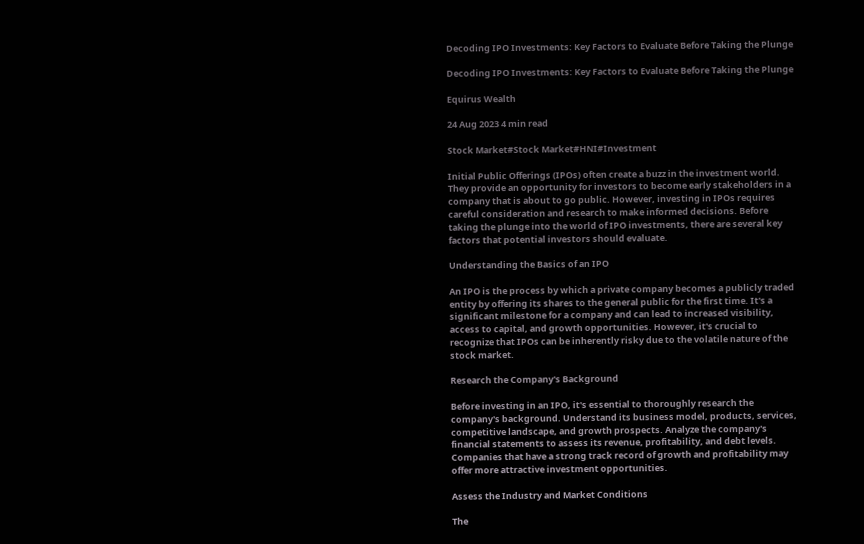Decoding IPO Investments: Key Factors to Evaluate Before Taking the Plunge

Decoding IPO Investments: Key Factors to Evaluate Before Taking the Plunge

Equirus Wealth

24 Aug 2023 4 min read

Stock Market#Stock Market#HNI#Investment

Initial Public Offerings (IPOs) often create a buzz in the investment world. They provide an opportunity for investors to become early stakeholders in a company that is about to go public. However, investing in IPOs requires careful consideration and research to make informed decisions. Before taking the plunge into the world of IPO investments, there are several key factors that potential investors should evaluate.

Understanding the Basics of an IPO

An IPO is the process by which a private company becomes a publicly traded entity by offering its shares to the general public for the first time. It's a significant milestone for a company and can lead to increased visibility, access to capital, and growth opportunities. However, it's crucial to recognize that IPOs can be inherently risky due to the volatile nature of the stock market.

Research the Company's Background

Before investing in an IPO, it's essential to thoroughly research the company's background. Understand its business model, products, services, competitive landscape, and growth prospects. Analyze the company's financial statements to assess its revenue, profitability, and debt levels. Companies that have a strong track record of growth and profitability may offer more attractive investment opportunities.

Assess the Industry and Market Conditions

The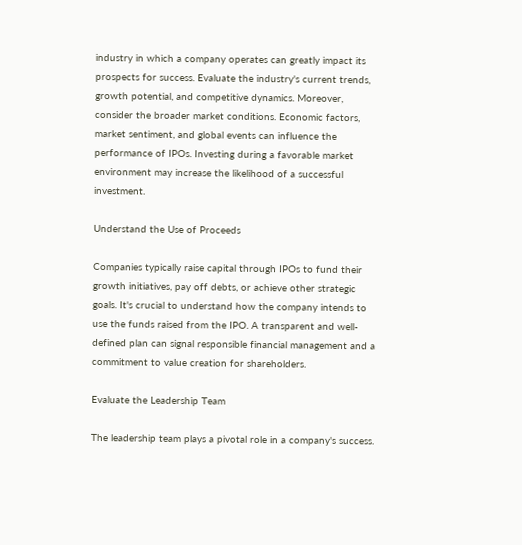industry in which a company operates can greatly impact its prospects for success. Evaluate the industry's current trends, growth potential, and competitive dynamics. Moreover, consider the broader market conditions. Economic factors, market sentiment, and global events can influence the performance of IPOs. Investing during a favorable market environment may increase the likelihood of a successful investment.

Understand the Use of Proceeds

Companies typically raise capital through IPOs to fund their growth initiatives, pay off debts, or achieve other strategic goals. It's crucial to understand how the company intends to use the funds raised from the IPO. A transparent and well-defined plan can signal responsible financial management and a commitment to value creation for shareholders.

Evaluate the Leadership Team

The leadership team plays a pivotal role in a company's success.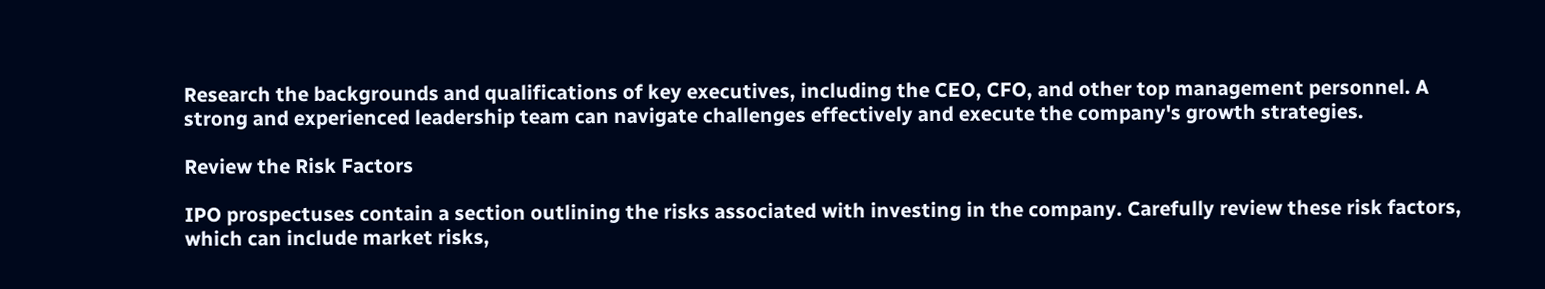Research the backgrounds and qualifications of key executives, including the CEO, CFO, and other top management personnel. A strong and experienced leadership team can navigate challenges effectively and execute the company's growth strategies.

Review the Risk Factors

IPO prospectuses contain a section outlining the risks associated with investing in the company. Carefully review these risk factors, which can include market risks,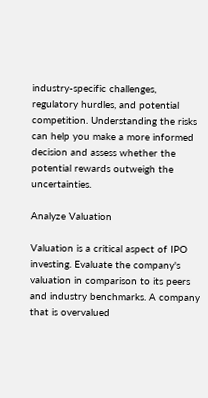industry-specific challenges, regulatory hurdles, and potential competition. Understanding the risks can help you make a more informed decision and assess whether the potential rewards outweigh the uncertainties.

Analyze Valuation

Valuation is a critical aspect of IPO investing. Evaluate the company's valuation in comparison to its peers and industry benchmarks. A company that is overvalued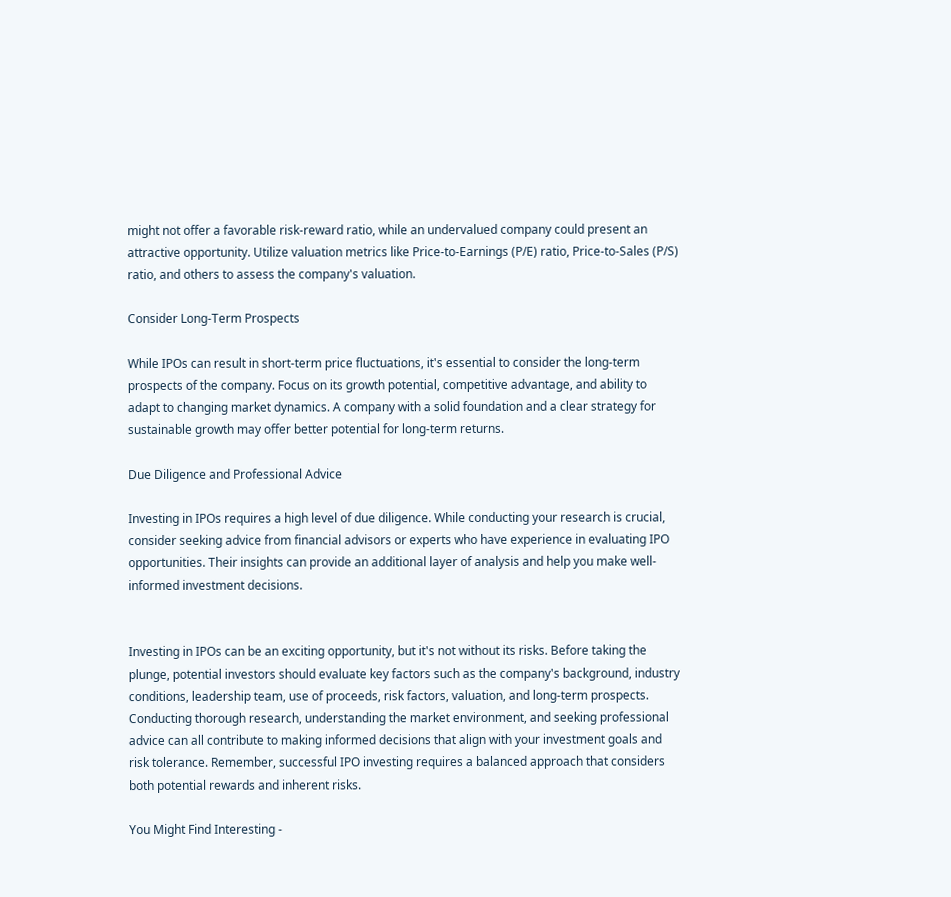might not offer a favorable risk-reward ratio, while an undervalued company could present an attractive opportunity. Utilize valuation metrics like Price-to-Earnings (P/E) ratio, Price-to-Sales (P/S) ratio, and others to assess the company's valuation.

Consider Long-Term Prospects

While IPOs can result in short-term price fluctuations, it's essential to consider the long-term prospects of the company. Focus on its growth potential, competitive advantage, and ability to adapt to changing market dynamics. A company with a solid foundation and a clear strategy for sustainable growth may offer better potential for long-term returns.

Due Diligence and Professional Advice

Investing in IPOs requires a high level of due diligence. While conducting your research is crucial, consider seeking advice from financial advisors or experts who have experience in evaluating IPO opportunities. Their insights can provide an additional layer of analysis and help you make well-informed investment decisions.


Investing in IPOs can be an exciting opportunity, but it's not without its risks. Before taking the plunge, potential investors should evaluate key factors such as the company's background, industry conditions, leadership team, use of proceeds, risk factors, valuation, and long-term prospects. Conducting thorough research, understanding the market environment, and seeking professional advice can all contribute to making informed decisions that align with your investment goals and risk tolerance. Remember, successful IPO investing requires a balanced approach that considers both potential rewards and inherent risks.

You Might Find Interesting -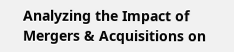Analyzing the Impact of Mergers & Acquisitions on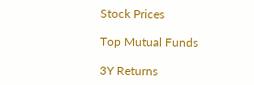Stock Prices

Top Mutual Funds

3Y Returns